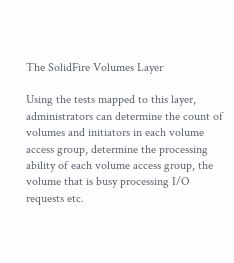The SolidFire Volumes Layer

Using the tests mapped to this layer, administrators can determine the count of volumes and initiators in each volume access group, determine the processing ability of each volume access group, the volume that is busy processing I/O requests etc.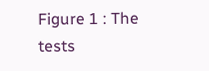Figure 1 : The tests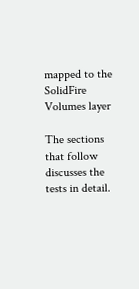mapped to the SolidFire Volumes layer

The sections that follow discusses the tests in detail.